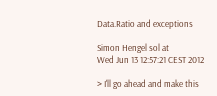Data.Ratio and exceptions

Simon Hengel sol at
Wed Jun 13 12:57:21 CEST 2012

> I'll go ahead and make this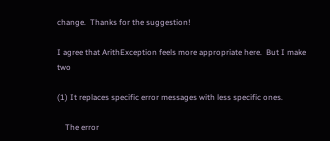change.  Thanks for the suggestion!

I agree that ArithException feels more appropriate here.  But I make two

(1) It replaces specific error messages with less specific ones.

    The error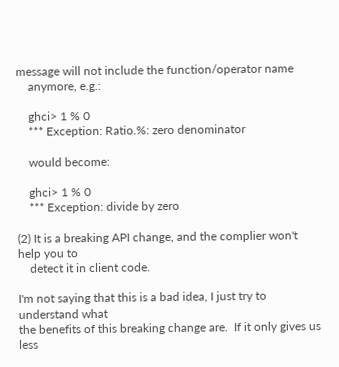message will not include the function/operator name
    anymore, e.g.:

    ghci> 1 % 0
    *** Exception: Ratio.%: zero denominator

    would become:

    ghci> 1 % 0
    *** Exception: divide by zero

(2) It is a breaking API change, and the complier won't help you to
    detect it in client code.

I'm not saying that this is a bad idea, I just try to understand what
the benefits of this breaking change are.  If it only gives us less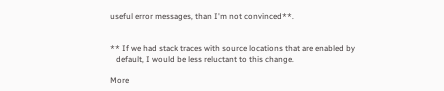useful error messages, than I'm not convinced**.


** If we had stack traces with source locations that are enabled by
   default, I would be less reluctant to this change.

More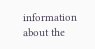information about the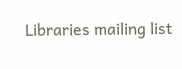Libraries mailing list